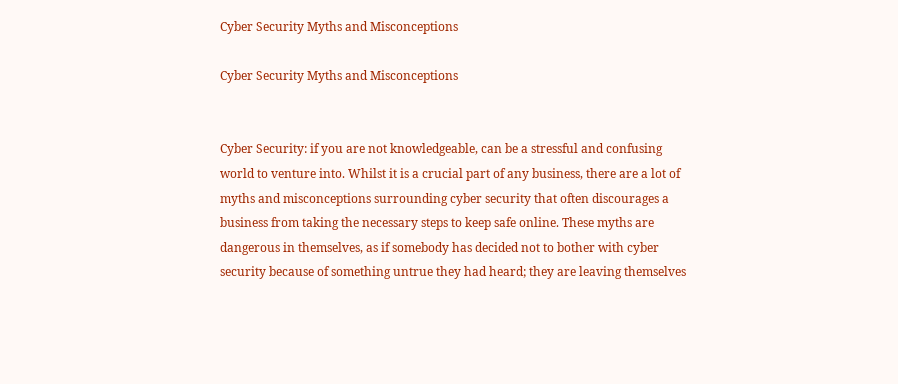Cyber Security Myths and Misconceptions

Cyber Security Myths and Misconceptions


Cyber Security: if you are not knowledgeable, can be a stressful and confusing world to venture into. Whilst it is a crucial part of any business, there are a lot of myths and misconceptions surrounding cyber security that often discourages a business from taking the necessary steps to keep safe online. These myths are dangerous in themselves, as if somebody has decided not to bother with cyber security because of something untrue they had heard; they are leaving themselves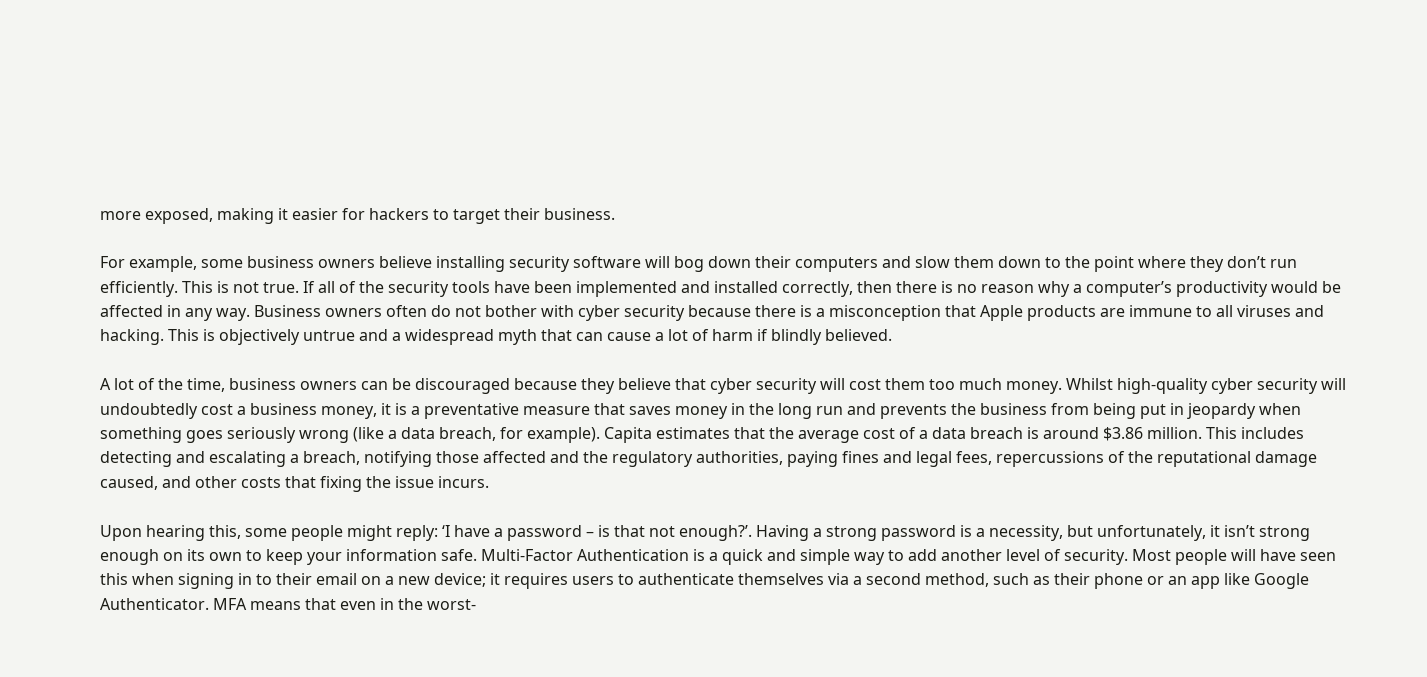more exposed, making it easier for hackers to target their business.

For example, some business owners believe installing security software will bog down their computers and slow them down to the point where they don’t run efficiently. This is not true. If all of the security tools have been implemented and installed correctly, then there is no reason why a computer’s productivity would be affected in any way. Business owners often do not bother with cyber security because there is a misconception that Apple products are immune to all viruses and hacking. This is objectively untrue and a widespread myth that can cause a lot of harm if blindly believed.

A lot of the time, business owners can be discouraged because they believe that cyber security will cost them too much money. Whilst high-quality cyber security will undoubtedly cost a business money, it is a preventative measure that saves money in the long run and prevents the business from being put in jeopardy when something goes seriously wrong (like a data breach, for example). Capita estimates that the average cost of a data breach is around $3.86 million. This includes detecting and escalating a breach, notifying those affected and the regulatory authorities, paying fines and legal fees, repercussions of the reputational damage caused, and other costs that fixing the issue incurs.

Upon hearing this, some people might reply: ‘I have a password – is that not enough?’. Having a strong password is a necessity, but unfortunately, it isn’t strong enough on its own to keep your information safe. Multi-Factor Authentication is a quick and simple way to add another level of security. Most people will have seen this when signing in to their email on a new device; it requires users to authenticate themselves via a second method, such as their phone or an app like Google Authenticator. MFA means that even in the worst-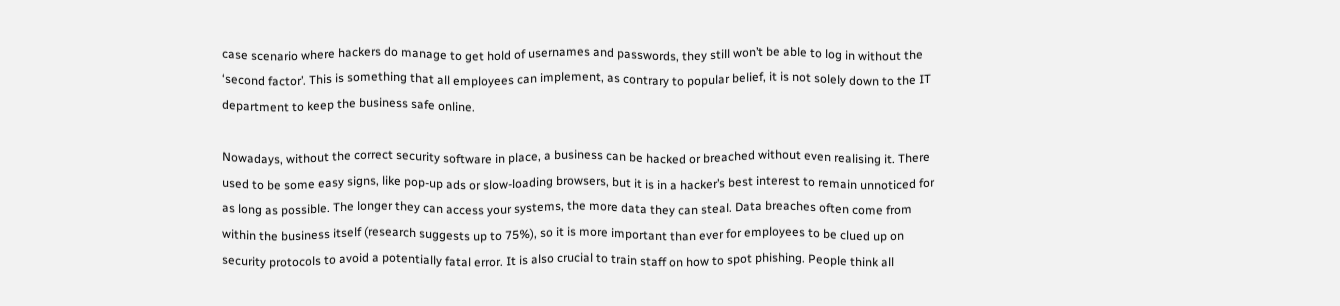case scenario where hackers do manage to get hold of usernames and passwords, they still won’t be able to log in without the ‘second factor’. This is something that all employees can implement, as contrary to popular belief, it is not solely down to the IT department to keep the business safe online.

Nowadays, without the correct security software in place, a business can be hacked or breached without even realising it. There used to be some easy signs, like pop-up ads or slow-loading browsers, but it is in a hacker’s best interest to remain unnoticed for as long as possible. The longer they can access your systems, the more data they can steal. Data breaches often come from within the business itself (research suggests up to 75%), so it is more important than ever for employees to be clued up on security protocols to avoid a potentially fatal error. It is also crucial to train staff on how to spot phishing. People think all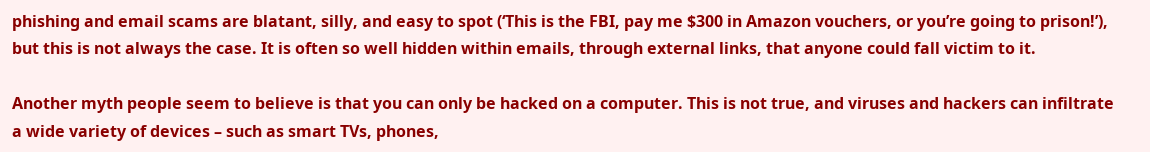phishing and email scams are blatant, silly, and easy to spot (‘This is the FBI, pay me $300 in Amazon vouchers, or you’re going to prison!’), but this is not always the case. It is often so well hidden within emails, through external links, that anyone could fall victim to it.

Another myth people seem to believe is that you can only be hacked on a computer. This is not true, and viruses and hackers can infiltrate a wide variety of devices – such as smart TVs, phones,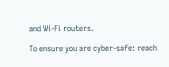and Wi-Fi routers.

To ensure you are cyber-safe: reach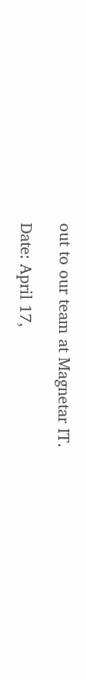out to our team at Magnetar IT.

Date: April 17,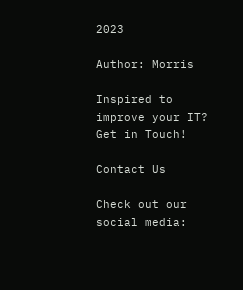2023

Author: Morris

Inspired to improve your IT? Get in Touch!

Contact Us

Check out our social media: